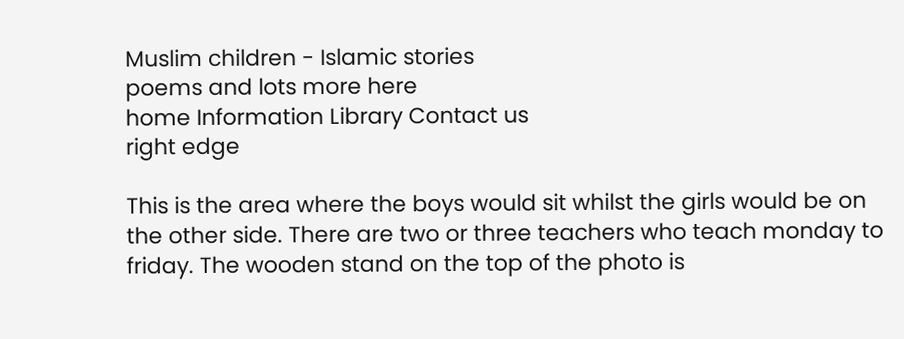Muslim children - Islamic stories
poems and lots more here
home Information Library Contact us
right edge

This is the area where the boys would sit whilst the girls would be on the other side. There are two or three teachers who teach monday to friday. The wooden stand on the top of the photo is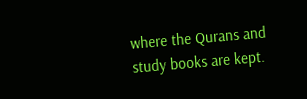where the Qurans and study books are kept.